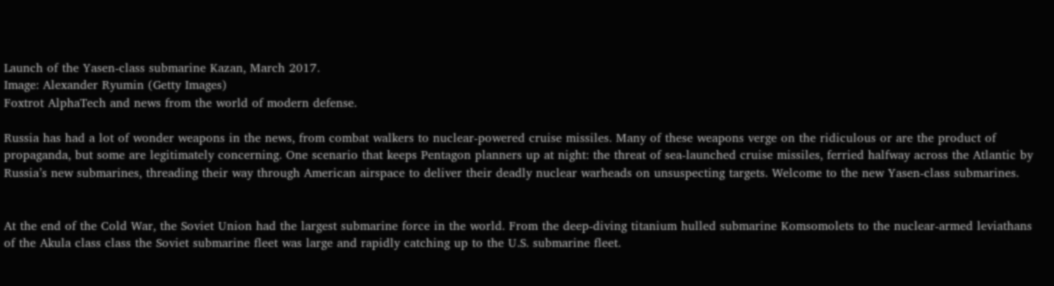Launch of the Yasen-class submarine Kazan, March 2017.
Image: Alexander Ryumin (Getty Images)
Foxtrot AlphaTech and news from the world of modern defense.

Russia has had a lot of wonder weapons in the news, from combat walkers to nuclear-powered cruise missiles. Many of these weapons verge on the ridiculous or are the product of propaganda, but some are legitimately concerning. One scenario that keeps Pentagon planners up at night: the threat of sea-launched cruise missiles, ferried halfway across the Atlantic by Russia’s new submarines, threading their way through American airspace to deliver their deadly nuclear warheads on unsuspecting targets. Welcome to the new Yasen-class submarines.


At the end of the Cold War, the Soviet Union had the largest submarine force in the world. From the deep-diving titanium hulled submarine Komsomolets to the nuclear-armed leviathans of the Akula class class the Soviet submarine fleet was large and rapidly catching up to the U.S. submarine fleet.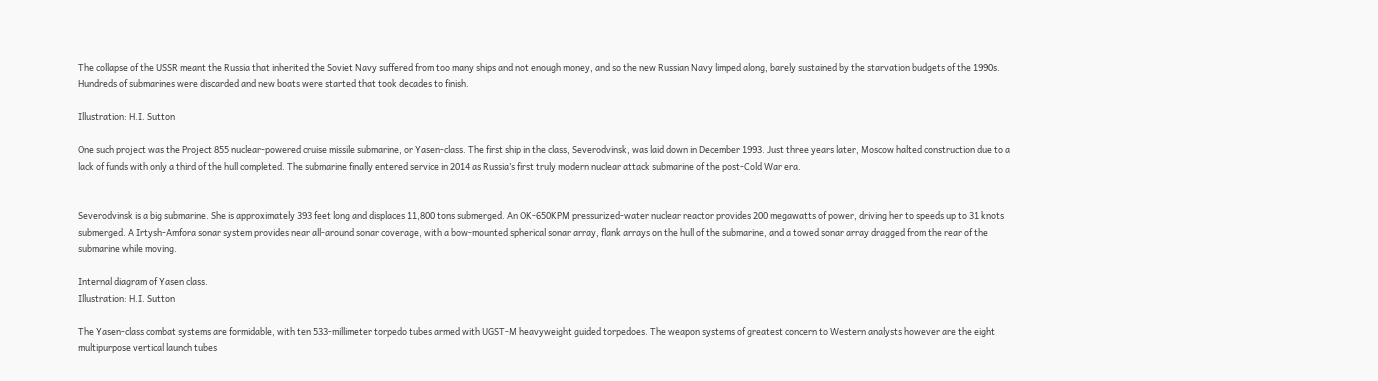The collapse of the USSR meant the Russia that inherited the Soviet Navy suffered from too many ships and not enough money, and so the new Russian Navy limped along, barely sustained by the starvation budgets of the 1990s. Hundreds of submarines were discarded and new boats were started that took decades to finish.

Illustration: H.I. Sutton

One such project was the Project 855 nuclear-powered cruise missile submarine, or Yasen-class. The first ship in the class, Severodvinsk, was laid down in December 1993. Just three years later, Moscow halted construction due to a lack of funds with only a third of the hull completed. The submarine finally entered service in 2014 as Russia’s first truly modern nuclear attack submarine of the post-Cold War era.


Severodvinsk is a big submarine. She is approximately 393 feet long and displaces 11,800 tons submerged. An OK-650KPM pressurized-water nuclear reactor provides 200 megawatts of power, driving her to speeds up to 31 knots submerged. A Irtysh-Amfora sonar system provides near all-around sonar coverage, with a bow-mounted spherical sonar array, flank arrays on the hull of the submarine, and a towed sonar array dragged from the rear of the submarine while moving.

Internal diagram of Yasen class.
Illustration: H.I. Sutton

The Yasen-class combat systems are formidable, with ten 533-millimeter torpedo tubes armed with UGST-M heavyweight guided torpedoes. The weapon systems of greatest concern to Western analysts however are the eight multipurpose vertical launch tubes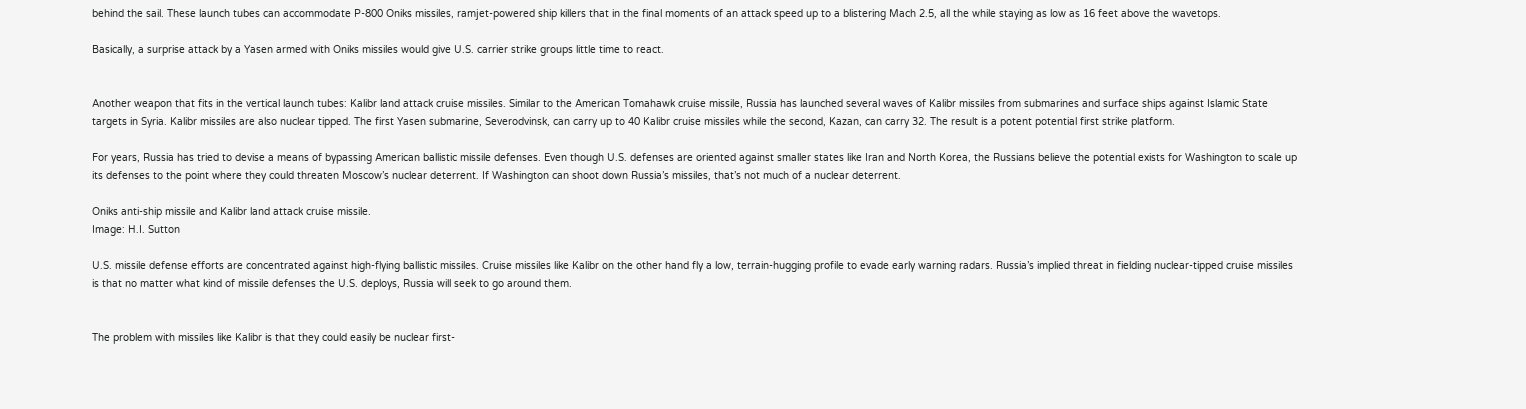behind the sail. These launch tubes can accommodate P-800 Oniks missiles, ramjet-powered ship killers that in the final moments of an attack speed up to a blistering Mach 2.5, all the while staying as low as 16 feet above the wavetops.

Basically, a surprise attack by a Yasen armed with Oniks missiles would give U.S. carrier strike groups little time to react.


Another weapon that fits in the vertical launch tubes: Kalibr land attack cruise missiles. Similar to the American Tomahawk cruise missile, Russia has launched several waves of Kalibr missiles from submarines and surface ships against Islamic State targets in Syria. Kalibr missiles are also nuclear tipped. The first Yasen submarine, Severodvinsk, can carry up to 40 Kalibr cruise missiles while the second, Kazan, can carry 32. The result is a potent potential first strike platform.

For years, Russia has tried to devise a means of bypassing American ballistic missile defenses. Even though U.S. defenses are oriented against smaller states like Iran and North Korea, the Russians believe the potential exists for Washington to scale up its defenses to the point where they could threaten Moscow’s nuclear deterrent. If Washington can shoot down Russia’s missiles, that’s not much of a nuclear deterrent.

Oniks anti-ship missile and Kalibr land attack cruise missile.
Image: H.I. Sutton

U.S. missile defense efforts are concentrated against high-flying ballistic missiles. Cruise missiles like Kalibr on the other hand fly a low, terrain-hugging profile to evade early warning radars. Russia’s implied threat in fielding nuclear-tipped cruise missiles is that no matter what kind of missile defenses the U.S. deploys, Russia will seek to go around them.


The problem with missiles like Kalibr is that they could easily be nuclear first-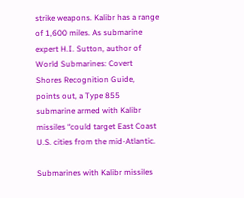strike weapons. Kalibr has a range of 1,600 miles. As submarine expert H.I. Sutton, author of World Submarines: Covert Shores Recognition Guide, points out, a Type 855 submarine armed with Kalibr missiles “could target East Coast U.S. cities from the mid-Atlantic.

Submarines with Kalibr missiles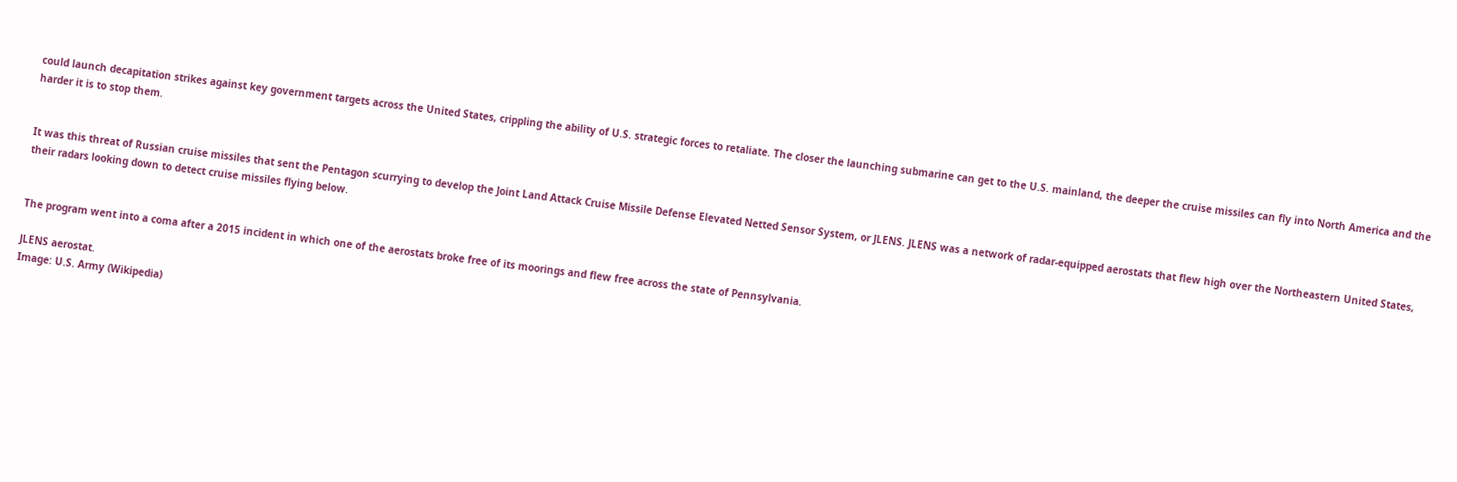could launch decapitation strikes against key government targets across the United States, crippling the ability of U.S. strategic forces to retaliate. The closer the launching submarine can get to the U.S. mainland, the deeper the cruise missiles can fly into North America and the harder it is to stop them.


It was this threat of Russian cruise missiles that sent the Pentagon scurrying to develop the Joint Land Attack Cruise Missile Defense Elevated Netted Sensor System, or JLENS. JLENS was a network of radar-equipped aerostats that flew high over the Northeastern United States, their radars looking down to detect cruise missiles flying below.


The program went into a coma after a 2015 incident in which one of the aerostats broke free of its moorings and flew free across the state of Pennsylvania.

JLENS aerostat.
Image: U.S. Army (Wikipedia)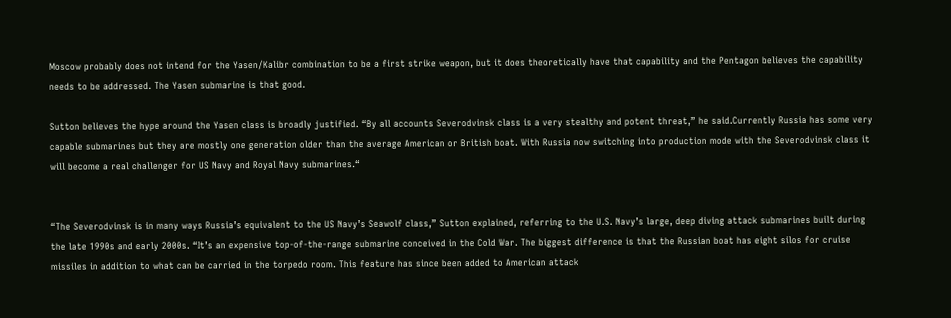Moscow probably does not intend for the Yasen/Kalibr combination to be a first strike weapon, but it does theoretically have that capability and the Pentagon believes the capability needs to be addressed. The Yasen submarine is that good.

Sutton believes the hype around the Yasen class is broadly justified. “By all accounts Severodvinsk class is a very stealthy and potent threat,” he said.Currently Russia has some very capable submarines but they are mostly one generation older than the average American or British boat. With Russia now switching into production mode with the Severodvinsk class it will become a real challenger for US Navy and Royal Navy submarines.“


“The Severodvinsk is in many ways Russia’s equivalent to the US Navy’s Seawolf class,” Sutton explained, referring to the U.S. Navy’s large, deep diving attack submarines built during the late 1990s and early 2000s. “It’s an expensive top-of-the-range submarine conceived in the Cold War. The biggest difference is that the Russian boat has eight silos for cruise missiles in addition to what can be carried in the torpedo room. This feature has since been added to American attack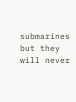submarines but they will never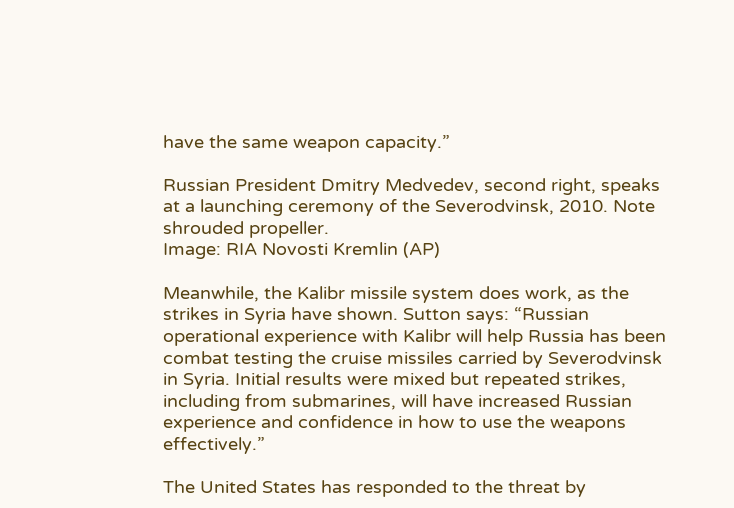have the same weapon capacity.”

Russian President Dmitry Medvedev, second right, speaks at a launching ceremony of the Severodvinsk, 2010. Note shrouded propeller.
Image: RIA Novosti Kremlin (AP)

Meanwhile, the Kalibr missile system does work, as the strikes in Syria have shown. Sutton says: “Russian operational experience with Kalibr will help Russia has been combat testing the cruise missiles carried by Severodvinsk in Syria. Initial results were mixed but repeated strikes, including from submarines, will have increased Russian experience and confidence in how to use the weapons effectively.”

The United States has responded to the threat by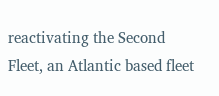reactivating the Second Fleet, an Atlantic based fleet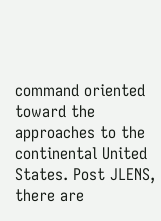command oriented toward the approaches to the continental United States. Post JLENS, there are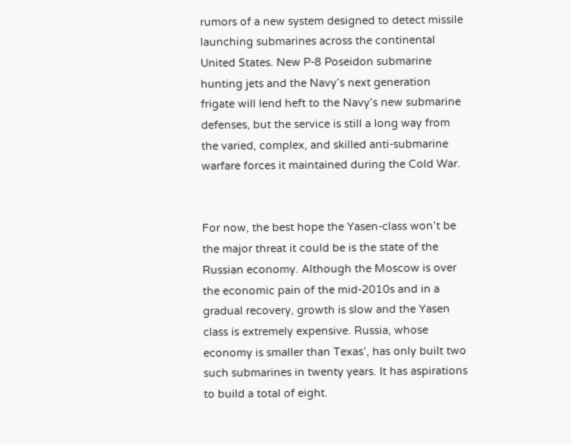rumors of a new system designed to detect missile launching submarines across the continental United States. New P-8 Poseidon submarine hunting jets and the Navy’s next generation frigate will lend heft to the Navy’s new submarine defenses, but the service is still a long way from the varied, complex, and skilled anti-submarine warfare forces it maintained during the Cold War.


For now, the best hope the Yasen-class won’t be the major threat it could be is the state of the Russian economy. Although the Moscow is over the economic pain of the mid-2010s and in a gradual recovery, growth is slow and the Yasen class is extremely expensive. Russia, whose economy is smaller than Texas’, has only built two such submarines in twenty years. It has aspirations to build a total of eight.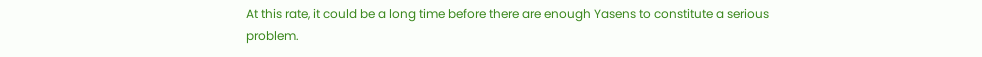At this rate, it could be a long time before there are enough Yasens to constitute a serious problem.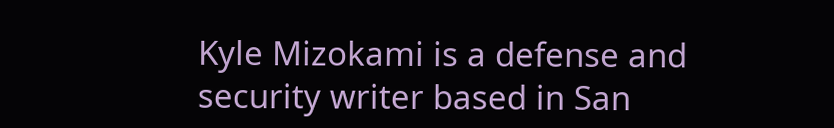Kyle Mizokami is a defense and security writer based in San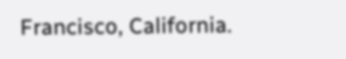Francisco, California.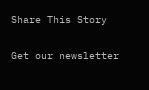Share This Story

Get our newsletter